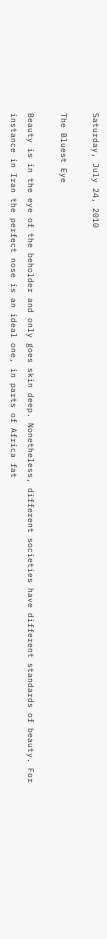Saturday, July 24, 2010

The Bluest Eye

Beauty is in the eye of the beholder and only goes skin deep. Nonetheless, different societies have different standards of beauty. For instance in Iran the perfect nose is an ideal one, in parts of Africa fat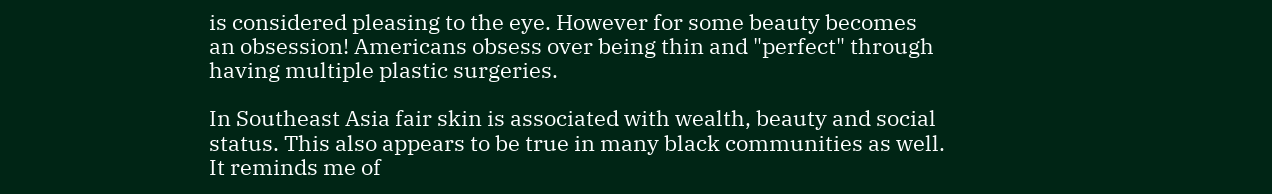is considered pleasing to the eye. However for some beauty becomes an obsession! Americans obsess over being thin and "perfect" through having multiple plastic surgeries.

In Southeast Asia fair skin is associated with wealth, beauty and social status. This also appears to be true in many black communities as well. It reminds me of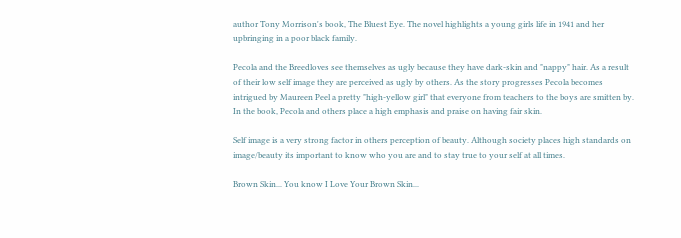author Tony Morrison's book, The Bluest Eye. The novel highlights a young girls life in 1941 and her upbringing in a poor black family.

Pecola and the Breedloves see themselves as ugly because they have dark-skin and "nappy" hair. As a result of their low self image they are perceived as ugly by others. As the story progresses Pecola becomes intrigued by Maureen Peel a pretty "high-yellow girl" that everyone from teachers to the boys are smitten by. In the book, Pecola and others place a high emphasis and praise on having fair skin.

Self image is a very strong factor in others perception of beauty. Although society places high standards on image/beauty its important to know who you are and to stay true to your self at all times.

Brown Skin... You know I Love Your Brown Skin...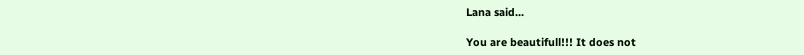Lana said...

You are beautifull!!! It does not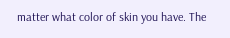matter what color of skin you have. The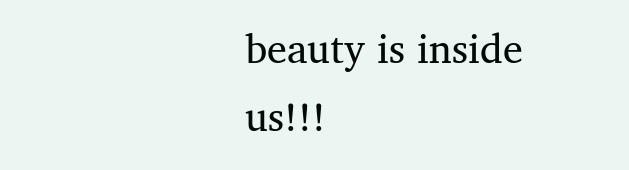beauty is inside us!!!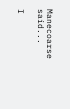Manecoarse said...

I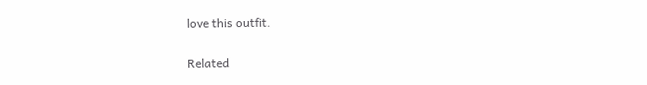love this outfit.

Related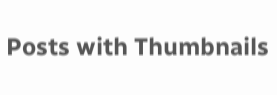Posts with Thumbnails